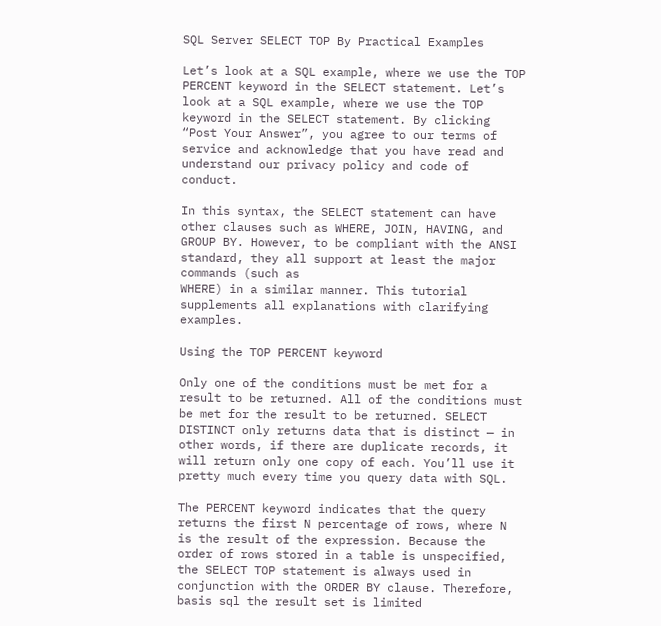SQL Server SELECT TOP By Practical Examples

Let’s look at a SQL example, where we use the TOP PERCENT keyword in the SELECT statement. Let’s look at a SQL example, where we use the TOP keyword in the SELECT statement. By clicking “Post Your Answer”, you agree to our terms of service and acknowledge that you have read and understand our privacy policy and code of conduct.

In this syntax, the SELECT statement can have other clauses such as WHERE, JOIN, HAVING, and GROUP BY. However, to be compliant with the ANSI standard, they all support at least the major commands (such as
WHERE) in a similar manner. This tutorial supplements all explanations with clarifying examples.

Using the TOP PERCENT keyword

Only one of the conditions must be met for a result to be returned. All of the conditions must be met for the result to be returned. SELECT DISTINCT only returns data that is distinct — in other words, if there are duplicate records, it will return only one copy of each. You’ll use it pretty much every time you query data with SQL.

The PERCENT keyword indicates that the query returns the first N percentage of rows, where N is the result of the expression. Because the order of rows stored in a table is unspecified, the SELECT TOP statement is always used in conjunction with the ORDER BY clause. Therefore, basis sql the result set is limited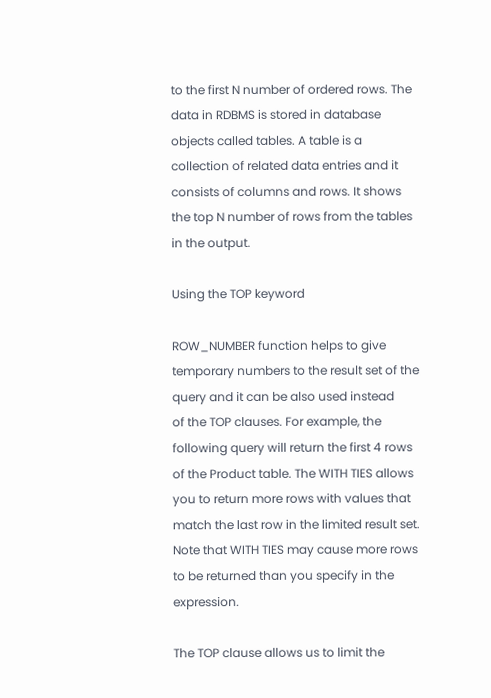to the first N number of ordered rows. The data in RDBMS is stored in database objects called tables. A table is a collection of related data entries and it consists of columns and rows. It shows the top N number of rows from the tables in the output.

Using the TOP keyword

ROW_NUMBER function helps to give temporary numbers to the result set of the query and it can be also used instead
of the TOP clauses. For example, the following query will return the first 4 rows of the Product table. The WITH TIES allows you to return more rows with values that match the last row in the limited result set. Note that WITH TIES may cause more rows to be returned than you specify in the expression.

The TOP clause allows us to limit the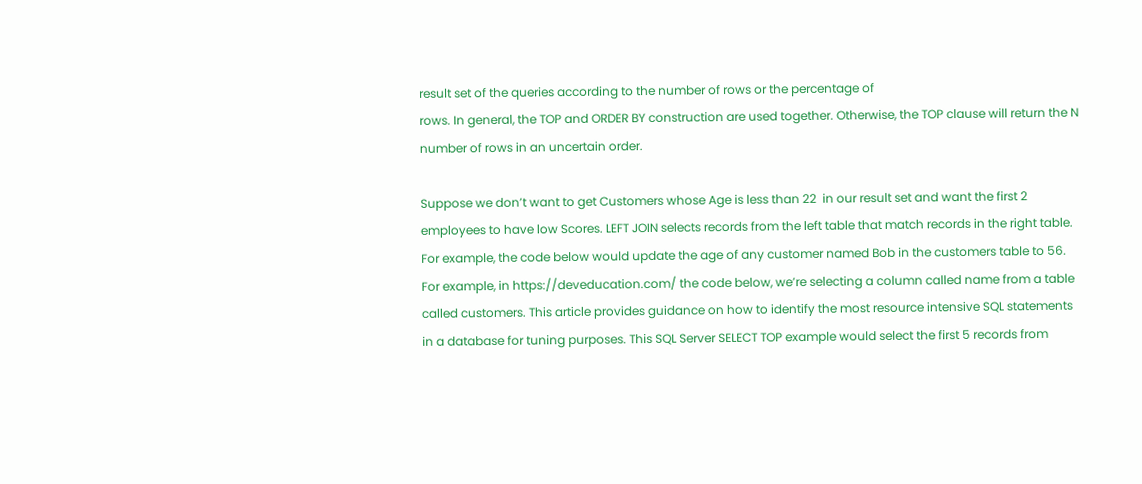result set of the queries according to the number of rows or the percentage of
rows. In general, the TOP and ORDER BY construction are used together. Otherwise, the TOP clause will return the N
number of rows in an uncertain order.

Suppose we don’t want to get Customers whose Age is less than 22  in our result set and want the first 2 employees to have low Scores. LEFT JOIN selects records from the left table that match records in the right table. For example, the code below would update the age of any customer named Bob in the customers table to 56. For example, in https://deveducation.com/ the code below, we’re selecting a column called name from a table called customers. This article provides guidance on how to identify the most resource intensive SQL statements in a database for tuning purposes. This SQL Server SELECT TOP example would select the first 5 records from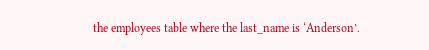the employees table where the last_name is ‘Anderson’.